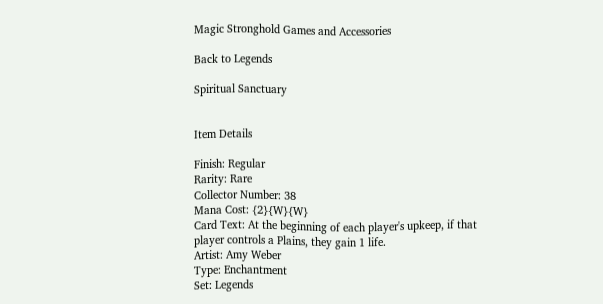Magic Stronghold Games and Accessories

Back to Legends

Spiritual Sanctuary


Item Details

Finish: Regular
Rarity: Rare
Collector Number: 38
Mana Cost: {2}{W}{W}
Card Text: At the beginning of each player's upkeep, if that player controls a Plains, they gain 1 life.
Artist: Amy Weber
Type: Enchantment
Set: Legends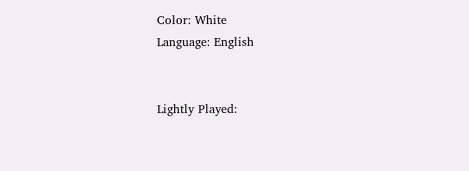Color: White
Language: English


Lightly Played: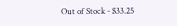Out of Stock - $33.25